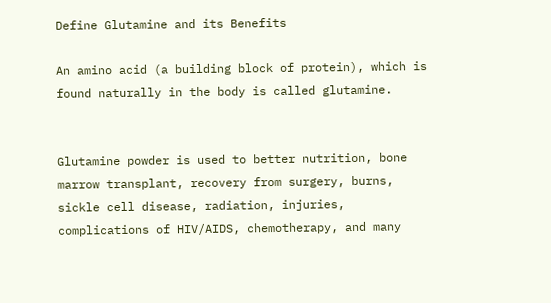Define Glutamine and its Benefits

An amino acid (a building block of protein), which is found naturally in the body is called glutamine.


Glutamine powder is used to better nutrition, bone marrow transplant, recovery from surgery, burns, sickle cell disease, radiation, injuries, complications of HIV/AIDS, chemotherapy, and many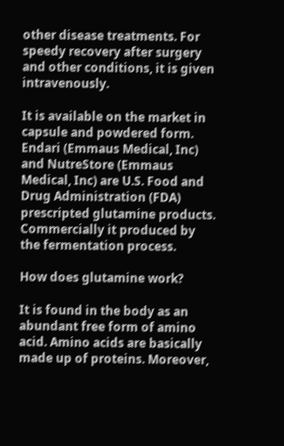other disease treatments. For speedy recovery after surgery and other conditions, it is given intravenously.

It is available on the market in capsule and powdered form. Endari (Emmaus Medical, Inc) and NutreStore (Emmaus Medical, Inc) are U.S. Food and Drug Administration (FDA) prescripted glutamine products. Commercially it produced by the fermentation process.

How does glutamine work?

It is found in the body as an abundant free form of amino acid. Amino acids are basically made up of proteins. Moreover,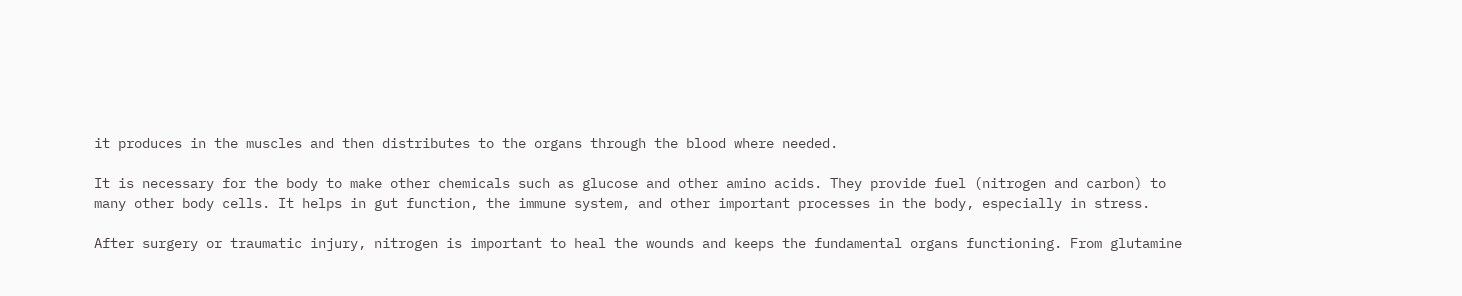it produces in the muscles and then distributes to the organs through the blood where needed.

It is necessary for the body to make other chemicals such as glucose and other amino acids. They provide fuel (nitrogen and carbon) to many other body cells. It helps in gut function, the immune system, and other important processes in the body, especially in stress.

After surgery or traumatic injury, nitrogen is important to heal the wounds and keeps the fundamental organs functioning. From glutamine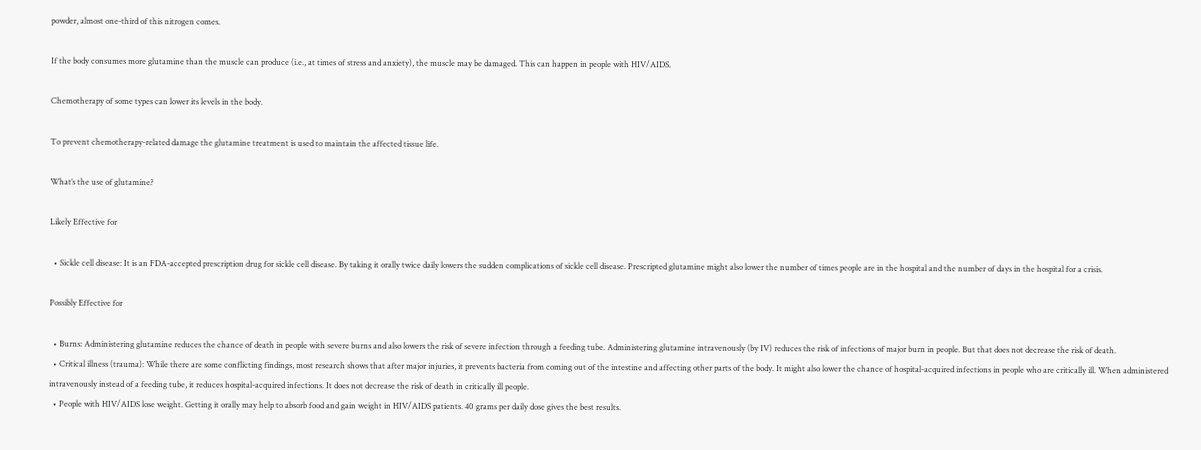powder, almost one-third of this nitrogen comes.

If the body consumes more glutamine than the muscle can produce (i.e., at times of stress and anxiety), the muscle may be damaged. This can happen in people with HIV/AIDS.

Chemotherapy of some types can lower its levels in the body.

To prevent chemotherapy-related damage the glutamine treatment is used to maintain the affected tissue life.

What’s the use of glutamine?

Likely Effective for

  • Sickle cell disease: It is an FDA-accepted prescription drug for sickle cell disease. By taking it orally twice daily lowers the sudden complications of sickle cell disease. Prescripted glutamine might also lower the number of times people are in the hospital and the number of days in the hospital for a crisis.

Possibly Effective for

  • Burns: Administering glutamine reduces the chance of death in people with severe burns and also lowers the risk of severe infection through a feeding tube. Administering glutamine intravenously (by IV) reduces the risk of infections of major burn in people. But that does not decrease the risk of death.
  • Critical illness (trauma): While there are some conflicting findings, most research shows that after major injuries, it prevents bacteria from coming out of the intestine and affecting other parts of the body. It might also lower the chance of hospital-acquired infections in people who are critically ill. When administered intravenously instead of a feeding tube, it reduces hospital-acquired infections. It does not decrease the risk of death in critically ill people.
  • People with HIV/AIDS lose weight. Getting it orally may help to absorb food and gain weight in HIV/AIDS patients. 40 grams per daily dose gives the best results.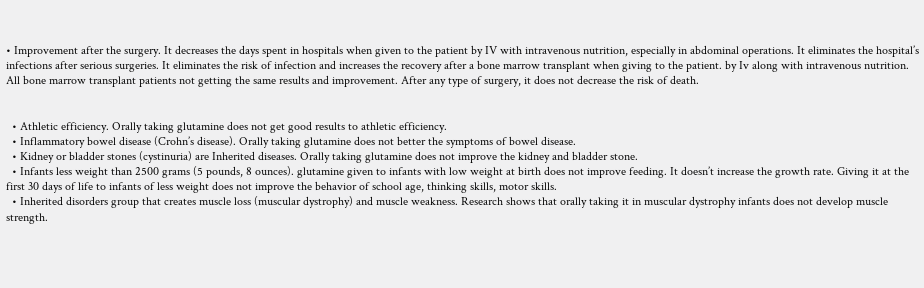• Improvement after the surgery. It decreases the days spent in hospitals when given to the patient by IV with intravenous nutrition, especially in abdominal operations. It eliminates the hospital’s infections after serious surgeries. It eliminates the risk of infection and increases the recovery after a bone marrow transplant when giving to the patient. by Iv along with intravenous nutrition. All bone marrow transplant patients not getting the same results and improvement. After any type of surgery, it does not decrease the risk of death.


  • Athletic efficiency. Orally taking glutamine does not get good results to athletic efficiency.
  • Inflammatory bowel disease (Crohn’s disease). Orally taking glutamine does not better the symptoms of bowel disease.
  • Kidney or bladder stones (cystinuria) are Inherited diseases. Orally taking glutamine does not improve the kidney and bladder stone.
  • Infants less weight than 2500 grams (5 pounds, 8 ounces). glutamine given to infants with low weight at birth does not improve feeding. It doesn’t increase the growth rate. Giving it at the first 30 days of life to infants of less weight does not improve the behavior of school age, thinking skills, motor skills.
  • Inherited disorders group that creates muscle loss (muscular dystrophy) and muscle weakness. Research shows that orally taking it in muscular dystrophy infants does not develop muscle strength.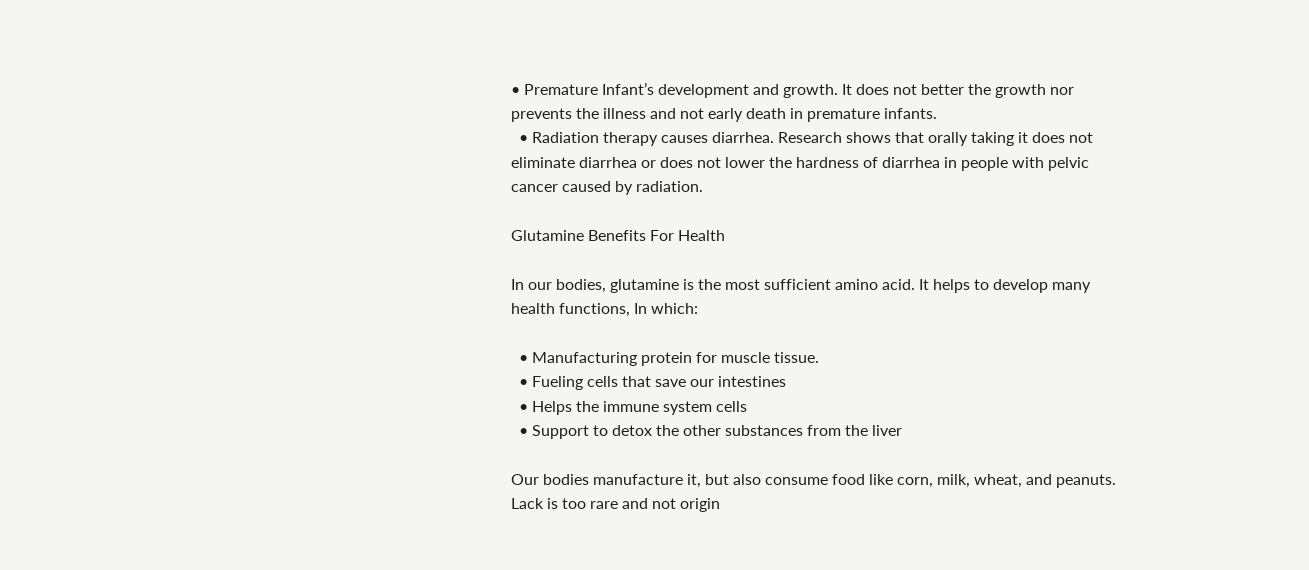• Premature Infant’s development and growth. It does not better the growth nor prevents the illness and not early death in premature infants.
  • Radiation therapy causes diarrhea. Research shows that orally taking it does not eliminate diarrhea or does not lower the hardness of diarrhea in people with pelvic cancer caused by radiation.

Glutamine Benefits For Health

In our bodies, glutamine is the most sufficient amino acid. It helps to develop many health functions, In which:

  • Manufacturing protein for muscle tissue.
  • Fueling cells that save our intestines
  • Helps the immune system cells
  • Support to detox the other substances from the liver

Our bodies manufacture it, but also consume food like corn, milk, wheat, and peanuts. Lack is too rare and not origin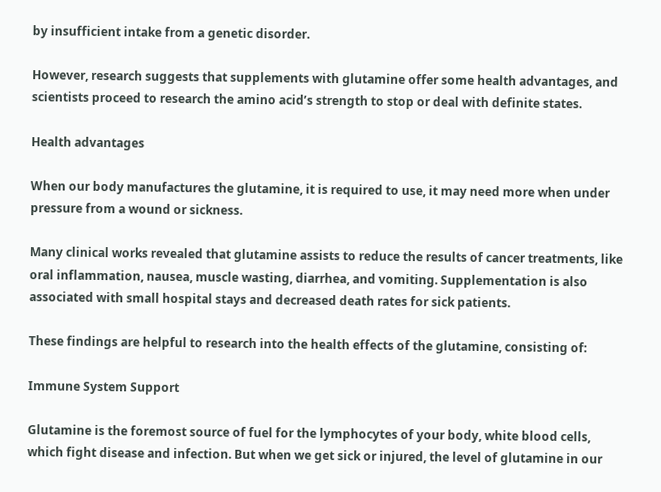by insufficient intake from a genetic disorder.

However, research suggests that supplements with glutamine offer some health advantages, and scientists proceed to research the amino acid’s strength to stop or deal with definite states.

Health advantages

When our body manufactures the glutamine, it is required to use, it may need more when under pressure from a wound or sickness.

Many clinical works revealed that glutamine assists to reduce the results of cancer treatments, like oral inflammation, nausea, muscle wasting, diarrhea, and vomiting. Supplementation is also associated with small hospital stays and decreased death rates for sick patients.

These findings are helpful to research into the health effects of the glutamine, consisting of:

Immune System Support

Glutamine is the foremost source of fuel for the lymphocytes of your body, white blood cells, which fight disease and infection. But when we get sick or injured, the level of glutamine in our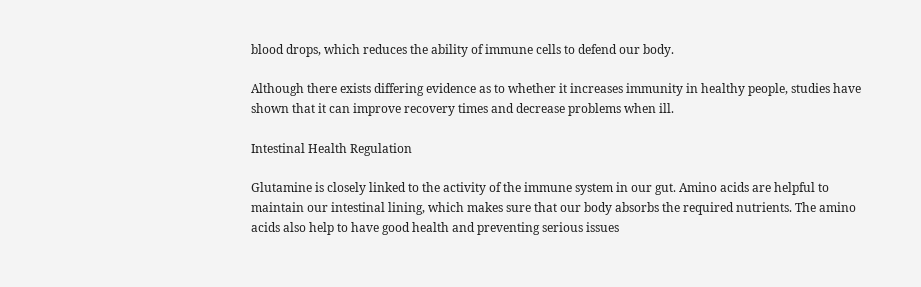blood drops, which reduces the ability of immune cells to defend our body.

Although there exists differing evidence as to whether it increases immunity in healthy people, studies have shown that it can improve recovery times and decrease problems when ill.

Intestinal Health Regulation

Glutamine is closely linked to the activity of the immune system in our gut. Amino acids are helpful to maintain our intestinal lining, which makes sure that our body absorbs the required nutrients. The amino acids also help to have good health and preventing serious issues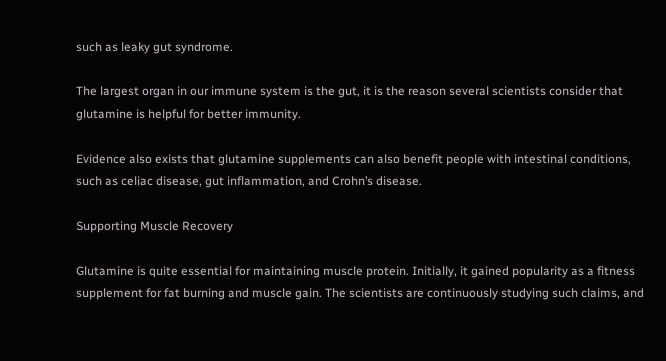such as leaky gut syndrome.

The largest organ in our immune system is the gut, it is the reason several scientists consider that glutamine is helpful for better immunity.

Evidence also exists that glutamine supplements can also benefit people with intestinal conditions, such as celiac disease, gut inflammation, and Crohn’s disease.

Supporting Muscle Recovery

Glutamine is quite essential for maintaining muscle protein. Initially, it gained popularity as a fitness supplement for fat burning and muscle gain. The scientists are continuously studying such claims, and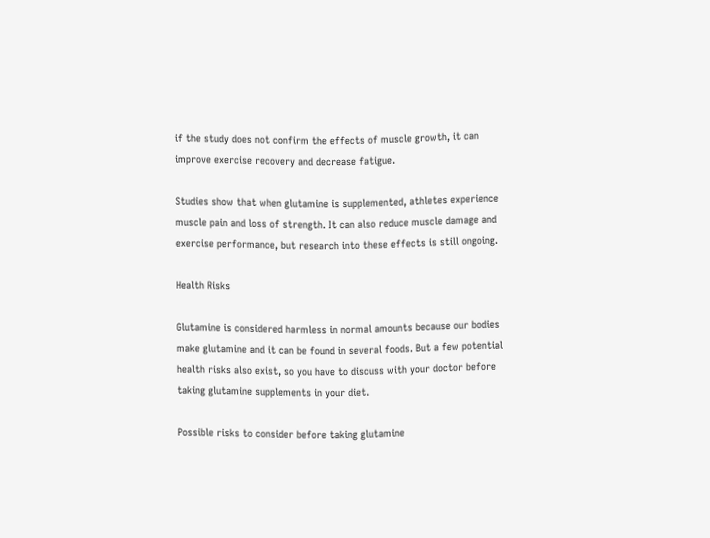if the study does not confirm the effects of muscle growth, it can improve exercise recovery and decrease fatigue.

Studies show that when glutamine is supplemented, athletes experience muscle pain and loss of strength. It can also reduce muscle damage and exercise performance, but research into these effects is still ongoing.

Health Risks

Glutamine is considered harmless in normal amounts because our bodies make glutamine and it can be found in several foods. But a few potential health risks also exist, so you have to discuss with your doctor before taking glutamine supplements in your diet.

Possible risks to consider before taking glutamine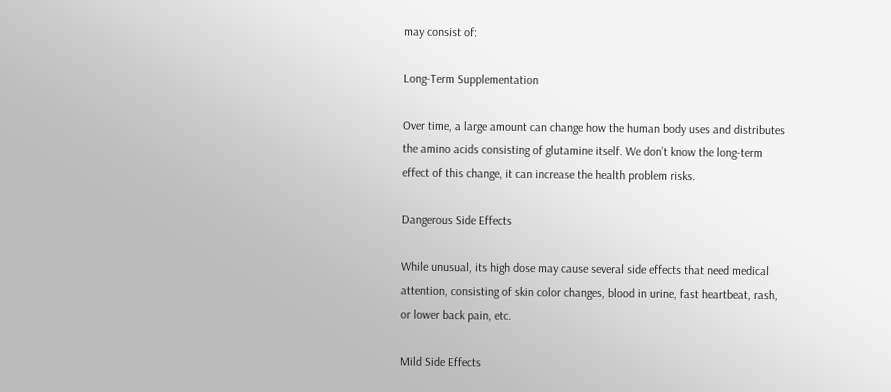may consist of:

Long-Term Supplementation

Over time, a large amount can change how the human body uses and distributes the amino acids consisting of glutamine itself. We don’t know the long-term effect of this change, it can increase the health problem risks.

Dangerous Side Effects

While unusual, its high dose may cause several side effects that need medical attention, consisting of skin color changes, blood in urine, fast heartbeat, rash, or lower back pain, etc.

Mild Side Effects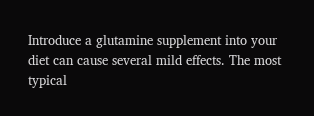Introduce a glutamine supplement into your diet can cause several mild effects. The most typical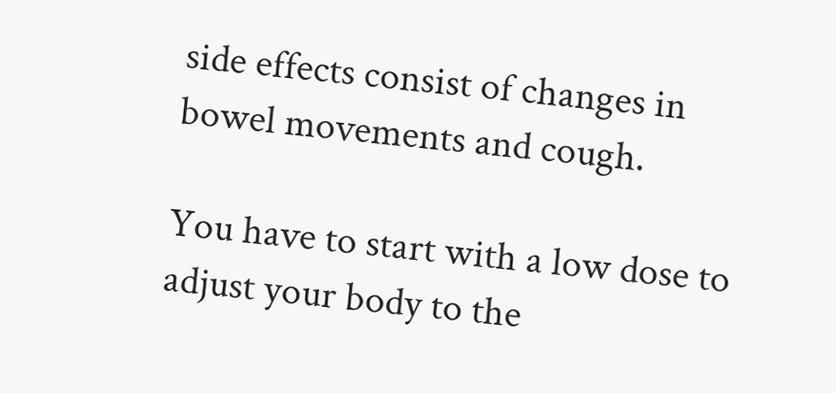side effects consist of changes in bowel movements and cough.

You have to start with a low dose to adjust your body to the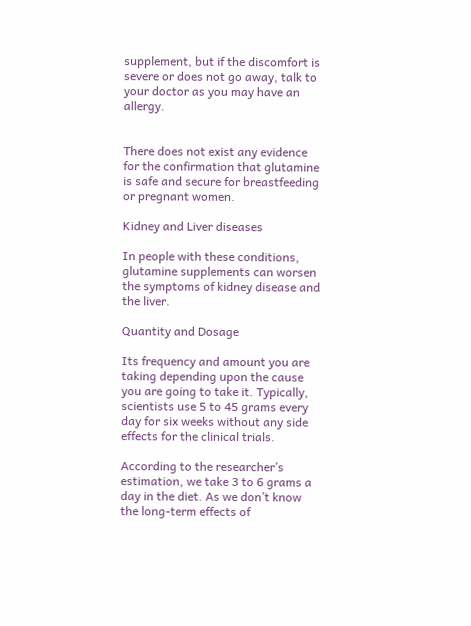supplement, but if the discomfort is severe or does not go away, talk to your doctor as you may have an allergy.


There does not exist any evidence for the confirmation that glutamine is safe and secure for breastfeeding or pregnant women.

Kidney and Liver diseases

In people with these conditions, glutamine supplements can worsen the symptoms of kidney disease and the liver.

Quantity and Dosage

Its frequency and amount you are taking depending upon the cause you are going to take it. Typically, scientists use 5 to 45 grams every day for six weeks without any side effects for the clinical trials.

According to the researcher’s estimation, we take 3 to 6 grams a day in the diet. As we don’t know the long-term effects of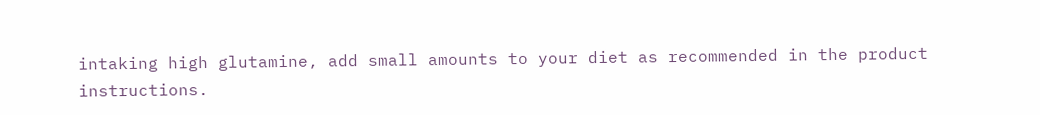intaking high glutamine, add small amounts to your diet as recommended in the product instructions.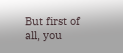But first of all, you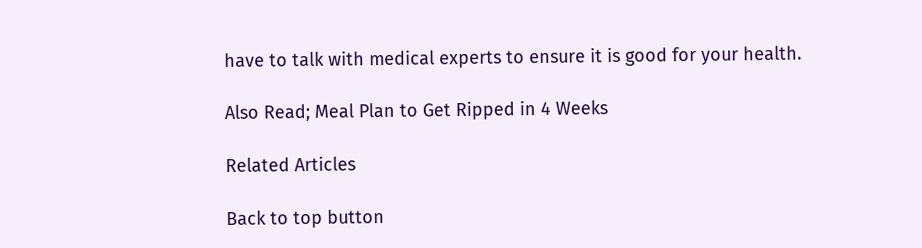have to talk with medical experts to ensure it is good for your health.

Also Read; Meal Plan to Get Ripped in 4 Weeks

Related Articles

Back to top button